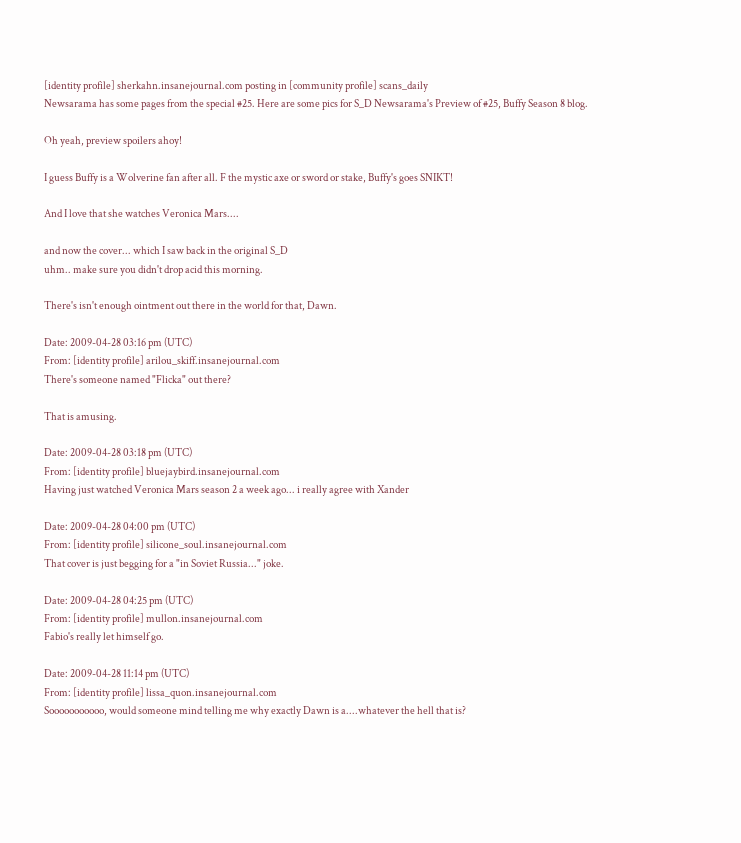[identity profile] sherkahn.insanejournal.com posting in [community profile] scans_daily
Newsarama has some pages from the special #25. Here are some pics for S_D Newsarama's Preview of #25, Buffy Season 8 blog.

Oh yeah, preview spoilers ahoy!

I guess Buffy is a Wolverine fan after all. F the mystic axe or sword or stake, Buffy's goes SNIKT!

And I love that she watches Veronica Mars....

and now the cover... which I saw back in the original S_D
uhm.. make sure you didn't drop acid this morning.

There's isn't enough ointment out there in the world for that, Dawn.

Date: 2009-04-28 03:16 pm (UTC)
From: [identity profile] arilou_skiff.insanejournal.com
There's someone named "Flicka" out there?

That is amusing.

Date: 2009-04-28 03:18 pm (UTC)
From: [identity profile] bluejaybird.insanejournal.com
Having just watched Veronica Mars season 2 a week ago... i really agree with Xander

Date: 2009-04-28 04:00 pm (UTC)
From: [identity profile] silicone_soul.insanejournal.com
That cover is just begging for a "in Soviet Russia..." joke.

Date: 2009-04-28 04:25 pm (UTC)
From: [identity profile] mullon.insanejournal.com
Fabio's really let himself go.

Date: 2009-04-28 11:14 pm (UTC)
From: [identity profile] lissa_quon.insanejournal.com
Sooooooooooo, would someone mind telling me why exactly Dawn is a....whatever the hell that is?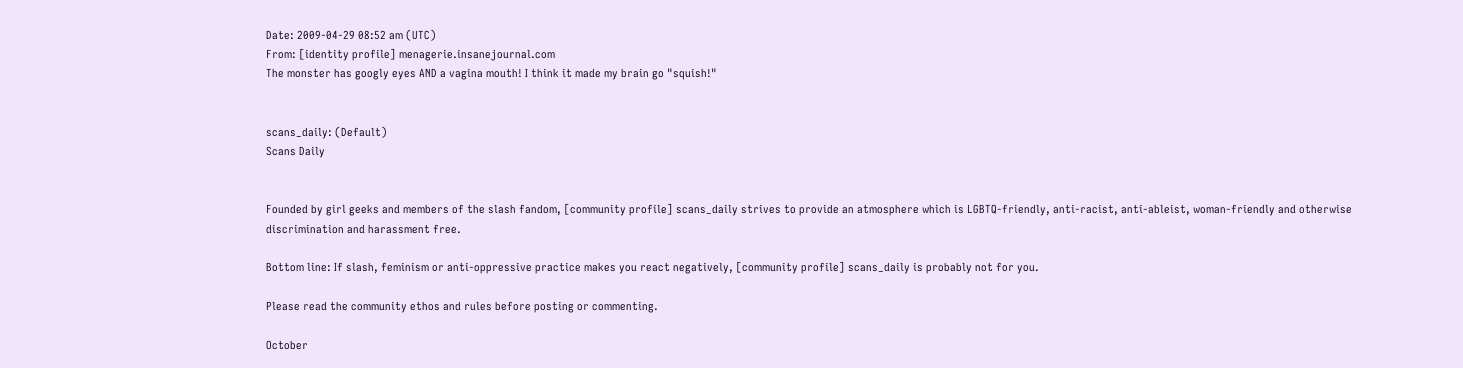Date: 2009-04-29 08:52 am (UTC)
From: [identity profile] menagerie.insanejournal.com
The monster has googly eyes AND a vagina mouth! I think it made my brain go "squish!"


scans_daily: (Default)
Scans Daily


Founded by girl geeks and members of the slash fandom, [community profile] scans_daily strives to provide an atmosphere which is LGBTQ-friendly, anti-racist, anti-ableist, woman-friendly and otherwise discrimination and harassment free.

Bottom line: If slash, feminism or anti-oppressive practice makes you react negatively, [community profile] scans_daily is probably not for you.

Please read the community ethos and rules before posting or commenting.

October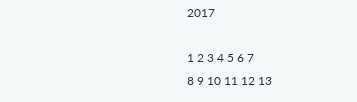2017

1 2 3 4 5 6 7
8 9 10 11 12 13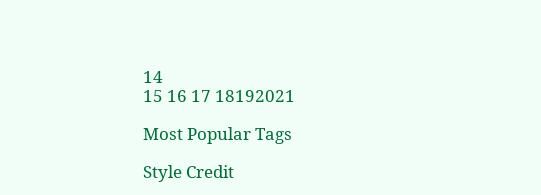14
15 16 17 18192021

Most Popular Tags

Style Credit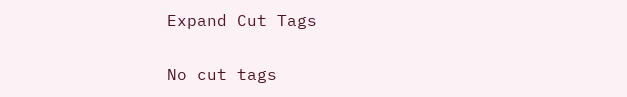Expand Cut Tags

No cut tags